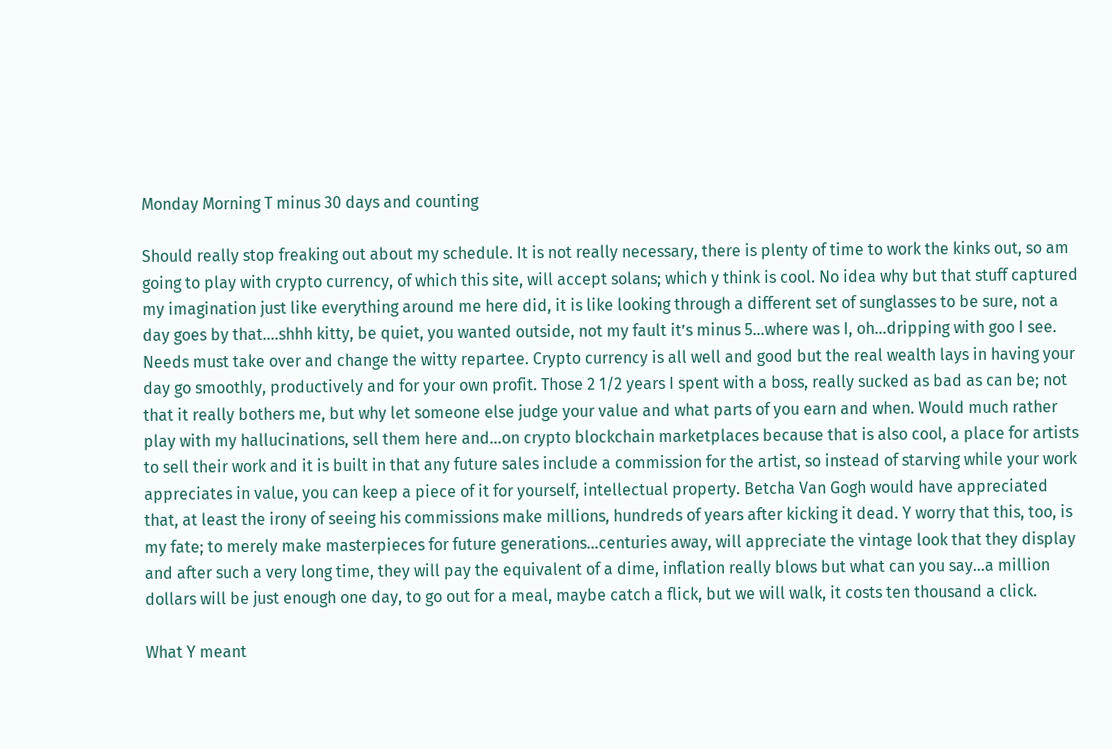Monday Morning T minus 30 days and counting

Should really stop freaking out about my schedule. It is not really necessary, there is plenty of time to work the kinks out, so am going to play with crypto currency, of which this site, will accept solans; which y think is cool. No idea why but that stuff captured my imagination just like everything around me here did, it is like looking through a different set of sunglasses to be sure, not a day goes by that….shhh kitty, be quiet, you wanted outside, not my fault it’s minus 5…where was I, oh…dripping with goo I see. Needs must take over and change the witty repartee. Crypto currency is all well and good but the real wealth lays in having your day go smoothly, productively and for your own profit. Those 2 1/2 years I spent with a boss, really sucked as bad as can be; not that it really bothers me, but why let someone else judge your value and what parts of you earn and when. Would much rather play with my hallucinations, sell them here and…on crypto blockchain marketplaces because that is also cool, a place for artists to sell their work and it is built in that any future sales include a commission for the artist, so instead of starving while your work appreciates in value, you can keep a piece of it for yourself, intellectual property. Betcha Van Gogh would have appreciated that, at least the irony of seeing his commissions make millions, hundreds of years after kicking it dead. Y worry that this, too, is my fate; to merely make masterpieces for future generations…centuries away, will appreciate the vintage look that they display and after such a very long time, they will pay the equivalent of a dime, inflation really blows but what can you say…a million dollars will be just enough one day, to go out for a meal, maybe catch a flick, but we will walk, it costs ten thousand a click.

What Y meant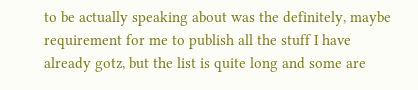to be actually speaking about was the definitely, maybe requirement for me to publish all the stuff I have already gotz, but the list is quite long and some are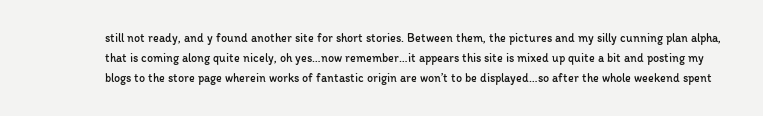still not ready, and y found another site for short stories. Between them, the pictures and my silly cunning plan alpha, that is coming along quite nicely, oh yes…now remember…it appears this site is mixed up quite a bit and posting my blogs to the store page wherein works of fantastic origin are won’t to be displayed…so after the whole weekend spent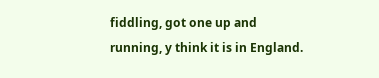fiddling, got one up and running, y think it is in England.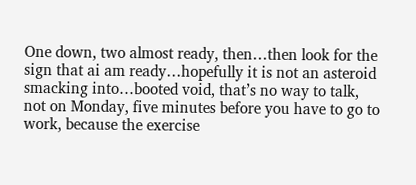One down, two almost ready, then…then look for the sign that ai am ready…hopefully it is not an asteroid smacking into…booted void, that’s no way to talk, not on Monday, five minutes before you have to go to work, because the exercise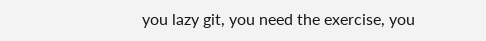you lazy git, you need the exercise, you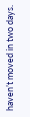haven’t moved in two days.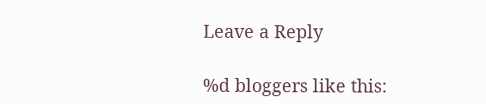Leave a Reply

%d bloggers like this: